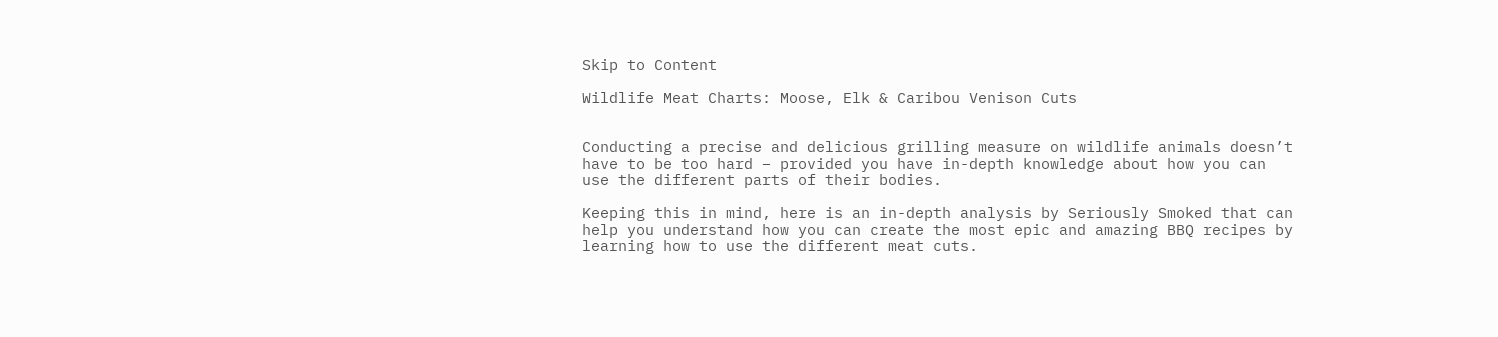Skip to Content

Wildlife Meat Charts: Moose, Elk & Caribou Venison Cuts


Conducting a precise and delicious grilling measure on wildlife animals doesn’t have to be too hard – provided you have in-depth knowledge about how you can use the different parts of their bodies.

Keeping this in mind, here is an in-depth analysis by Seriously Smoked that can help you understand how you can create the most epic and amazing BBQ recipes by learning how to use the different meat cuts.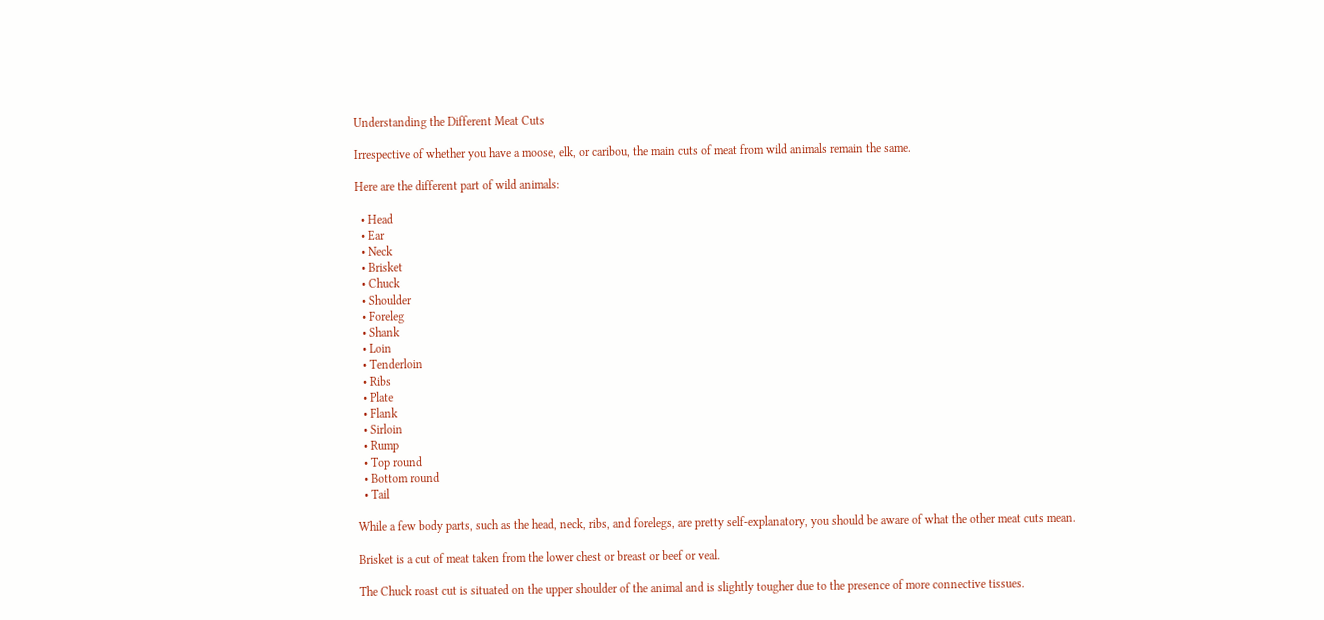Understanding the Different Meat Cuts

Irrespective of whether you have a moose, elk, or caribou, the main cuts of meat from wild animals remain the same.

Here are the different part of wild animals:

  • Head
  • Ear
  • Neck
  • Brisket
  • Chuck
  • Shoulder
  • Foreleg
  • Shank
  • Loin
  • Tenderloin
  • Ribs
  • Plate
  • Flank
  • Sirloin
  • Rump
  • Top round
  • Bottom round
  • Tail

While a few body parts, such as the head, neck, ribs, and forelegs, are pretty self-explanatory, you should be aware of what the other meat cuts mean.

Brisket is a cut of meat taken from the lower chest or breast or beef or veal.

The Chuck roast cut is situated on the upper shoulder of the animal and is slightly tougher due to the presence of more connective tissues.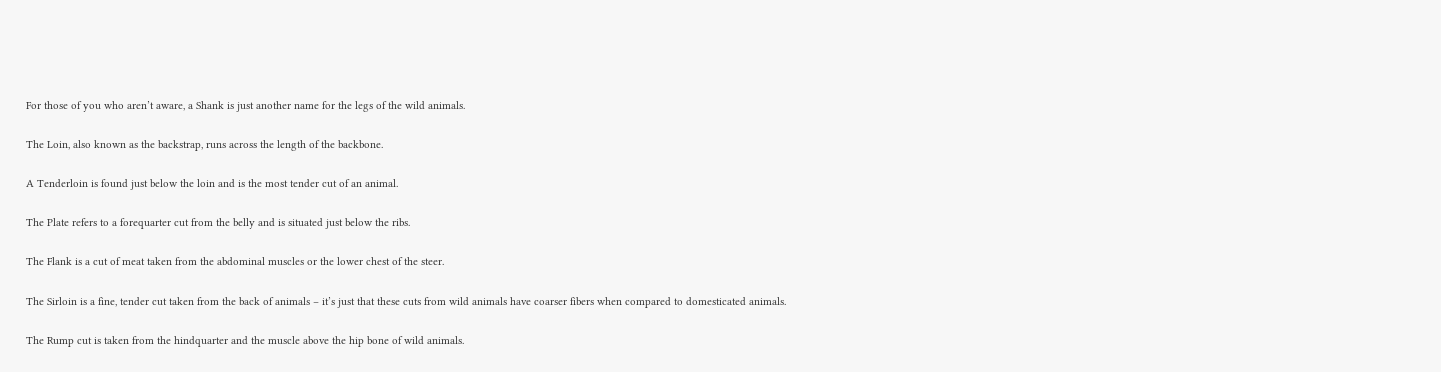For those of you who aren’t aware, a Shank is just another name for the legs of the wild animals.

The Loin, also known as the backstrap, runs across the length of the backbone.

A Tenderloin is found just below the loin and is the most tender cut of an animal.

The Plate refers to a forequarter cut from the belly and is situated just below the ribs.

The Flank is a cut of meat taken from the abdominal muscles or the lower chest of the steer.

The Sirloin is a fine, tender cut taken from the back of animals – it’s just that these cuts from wild animals have coarser fibers when compared to domesticated animals.

The Rump cut is taken from the hindquarter and the muscle above the hip bone of wild animals.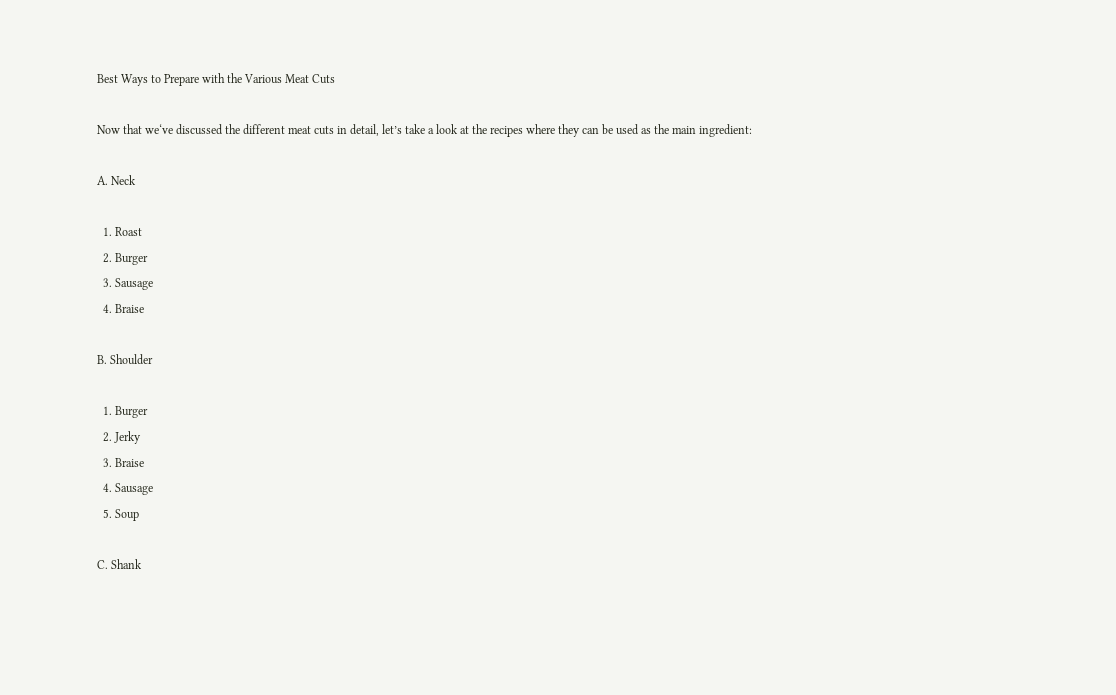Best Ways to Prepare with the Various Meat Cuts

Now that we‘ve discussed the different meat cuts in detail, let’s take a look at the recipes where they can be used as the main ingredient:

A. Neck

  1. Roast
  2. Burger
  3. Sausage
  4. Braise

B. Shoulder

  1. Burger
  2. Jerky
  3. Braise
  4. Sausage
  5. Soup

C. Shank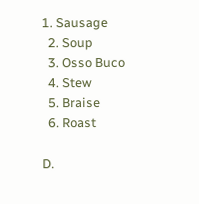1. Sausage
  2. Soup
  3. Osso Buco
  4. Stew
  5. Braise
  6. Roast

D.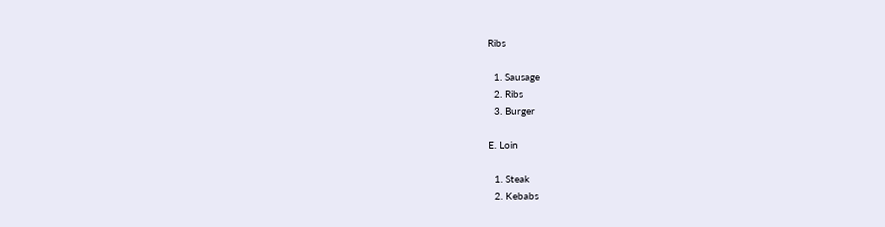Ribs

  1. Sausage
  2. Ribs
  3. Burger

E. Loin

  1. Steak
  2. Kebabs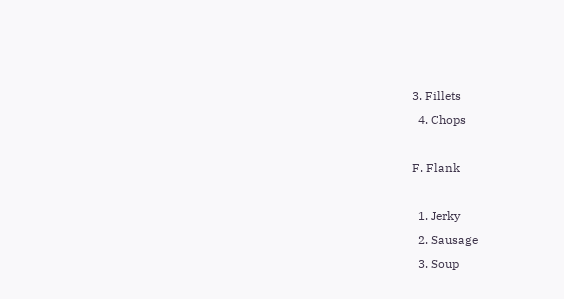3. Fillets
  4. Chops

F. Flank

  1. Jerky
  2. Sausage
  3. Soup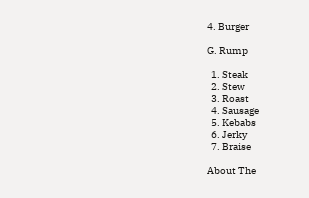4. Burger

G. Rump

  1. Steak
  2. Stew
  3. Roast
  4. Sausage
  5. Kebabs
  6. Jerky
  7. Braise

About The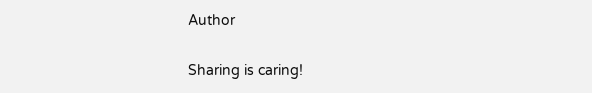Author

Sharing is caring!